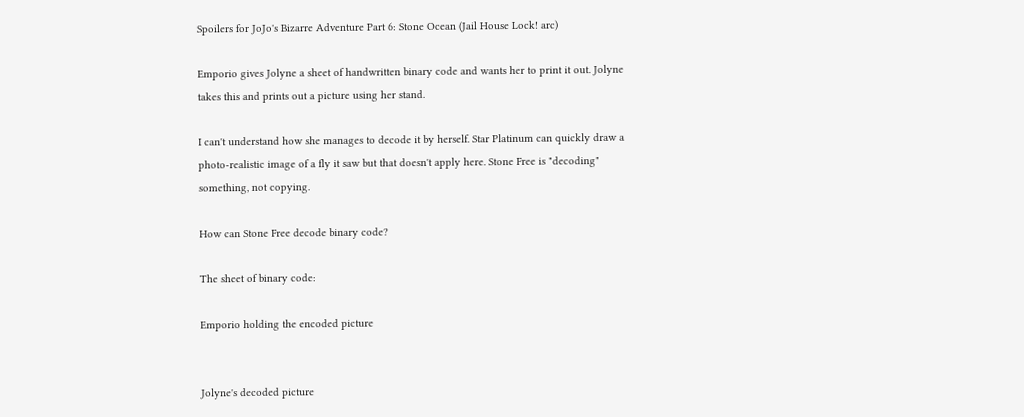Spoilers for JoJo's Bizarre Adventure Part 6: Stone Ocean (Jail House Lock! arc)

Emporio gives Jolyne a sheet of handwritten binary code and wants her to print it out. Jolyne takes this and prints out a picture using her stand.

I can't understand how she manages to decode it by herself. Star Platinum can quickly draw a photo-realistic image of a fly it saw but that doesn't apply here. Stone Free is "decoding" something, not copying.

How can Stone Free decode binary code?

The sheet of binary code:

Emporio holding the encoded picture


Jolyne's decoded picture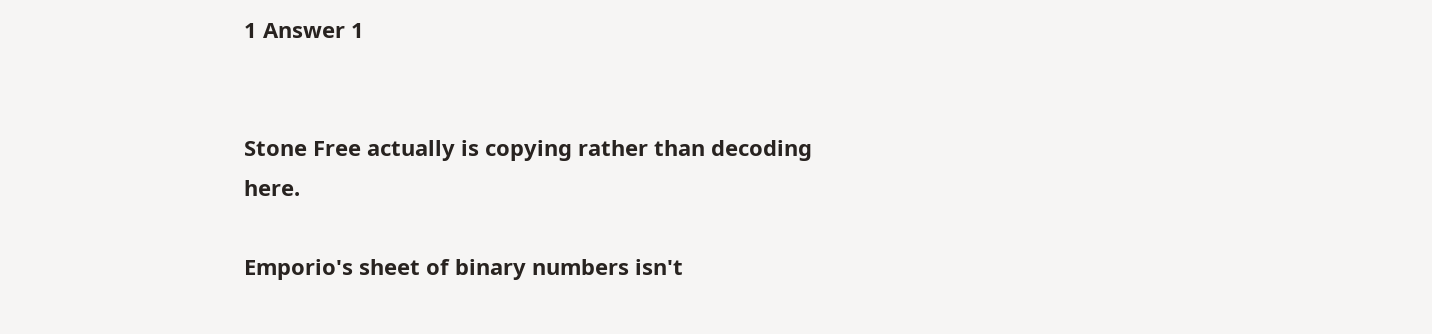1 Answer 1


Stone Free actually is copying rather than decoding here.

Emporio's sheet of binary numbers isn't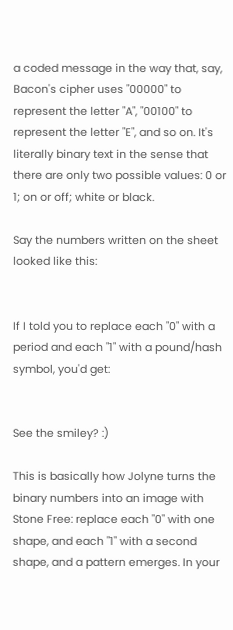a coded message in the way that, say, Bacon's cipher uses "00000" to represent the letter "A", "00100" to represent the letter "E", and so on. It's literally binary text in the sense that there are only two possible values: 0 or 1; on or off; white or black.

Say the numbers written on the sheet looked like this:


If I told you to replace each "0" with a period and each "1" with a pound/hash symbol, you'd get:


See the smiley? :)

This is basically how Jolyne turns the binary numbers into an image with Stone Free: replace each "0" with one shape, and each "1" with a second shape, and a pattern emerges. In your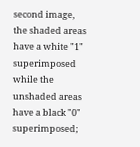second image, the shaded areas have a white "1" superimposed while the unshaded areas have a black "0" superimposed;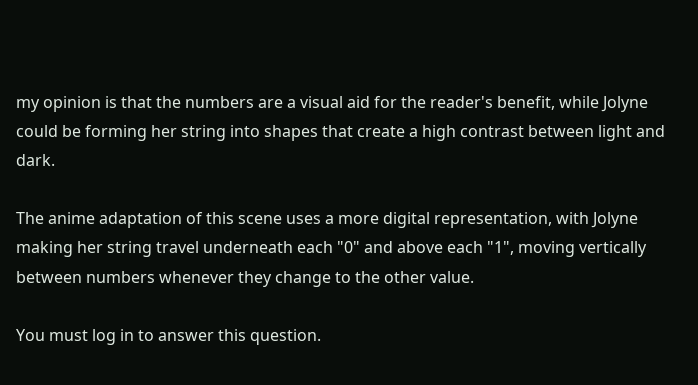my opinion is that the numbers are a visual aid for the reader's benefit, while Jolyne could be forming her string into shapes that create a high contrast between light and dark.

The anime adaptation of this scene uses a more digital representation, with Jolyne making her string travel underneath each "0" and above each "1", moving vertically between numbers whenever they change to the other value.

You must log in to answer this question.